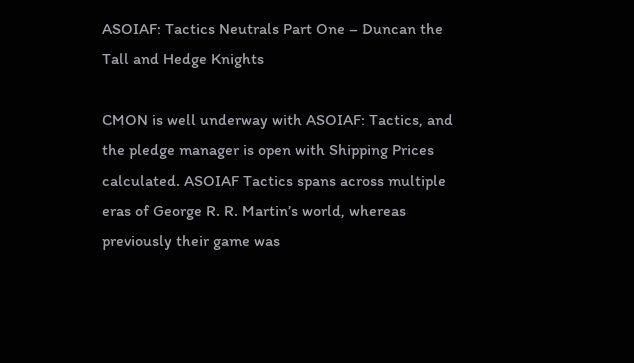ASOIAF: Tactics Neutrals Part One – Duncan the Tall and Hedge Knights

CMON is well underway with ASOIAF: Tactics, and the pledge manager is open with Shipping Prices calculated. ASOIAF Tactics spans across multiple eras of George R. R. Martin’s world, whereas previously their game was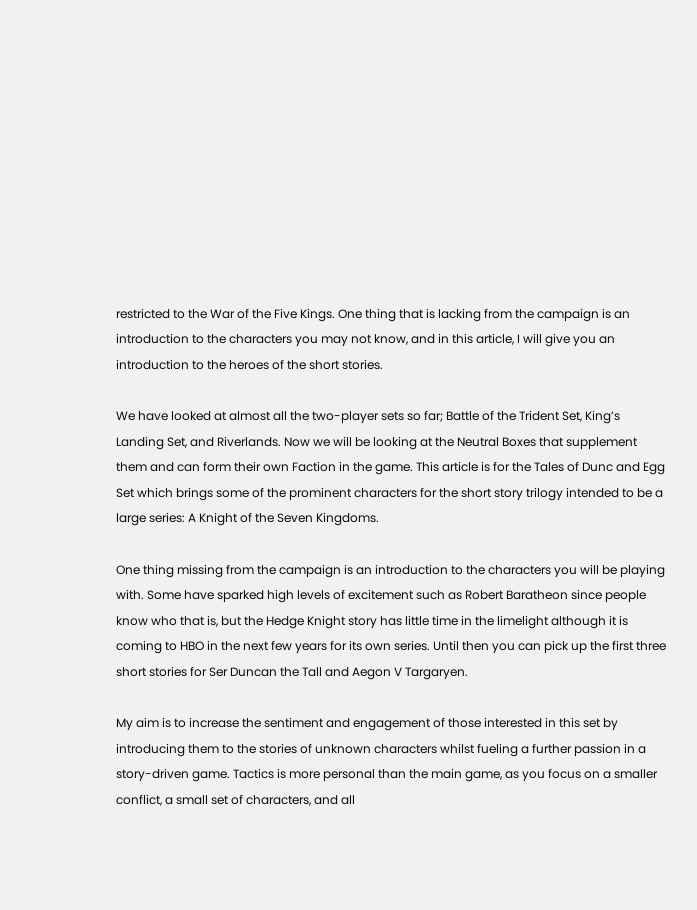restricted to the War of the Five Kings. One thing that is lacking from the campaign is an introduction to the characters you may not know, and in this article, I will give you an introduction to the heroes of the short stories.

We have looked at almost all the two-player sets so far; Battle of the Trident Set, King’s Landing Set, and Riverlands. Now we will be looking at the Neutral Boxes that supplement them and can form their own Faction in the game. This article is for the Tales of Dunc and Egg Set which brings some of the prominent characters for the short story trilogy intended to be a large series: A Knight of the Seven Kingdoms.

One thing missing from the campaign is an introduction to the characters you will be playing with. Some have sparked high levels of excitement such as Robert Baratheon since people know who that is, but the Hedge Knight story has little time in the limelight although it is coming to HBO in the next few years for its own series. Until then you can pick up the first three short stories for Ser Duncan the Tall and Aegon V Targaryen.

My aim is to increase the sentiment and engagement of those interested in this set by introducing them to the stories of unknown characters whilst fueling a further passion in a story-driven game. Tactics is more personal than the main game, as you focus on a smaller conflict, a small set of characters, and all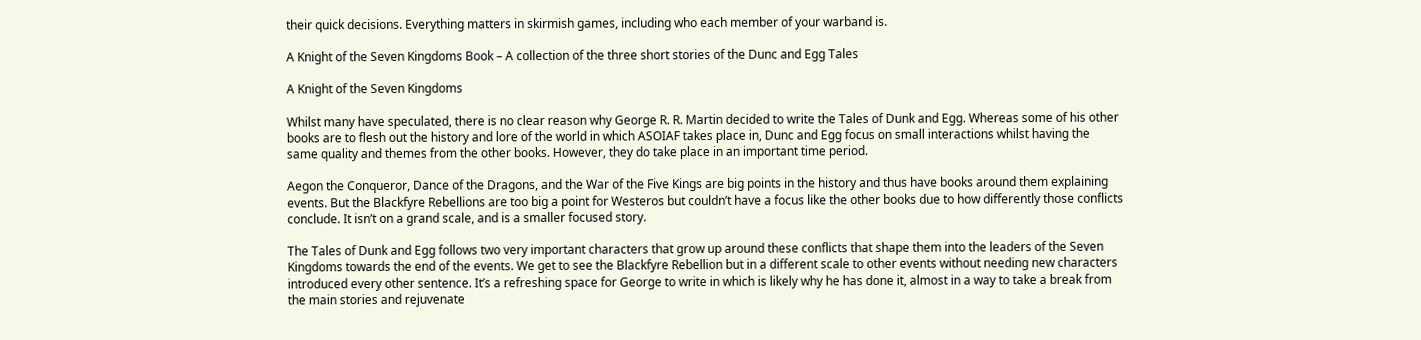their quick decisions. Everything matters in skirmish games, including who each member of your warband is.

A Knight of the Seven Kingdoms Book – A collection of the three short stories of the Dunc and Egg Tales

A Knight of the Seven Kingdoms

Whilst many have speculated, there is no clear reason why George R. R. Martin decided to write the Tales of Dunk and Egg. Whereas some of his other books are to flesh out the history and lore of the world in which ASOIAF takes place in, Dunc and Egg focus on small interactions whilst having the same quality and themes from the other books. However, they do take place in an important time period.

Aegon the Conqueror, Dance of the Dragons, and the War of the Five Kings are big points in the history and thus have books around them explaining events. But the Blackfyre Rebellions are too big a point for Westeros but couldn’t have a focus like the other books due to how differently those conflicts conclude. It isn’t on a grand scale, and is a smaller focused story.

The Tales of Dunk and Egg follows two very important characters that grow up around these conflicts that shape them into the leaders of the Seven Kingdoms towards the end of the events. We get to see the Blackfyre Rebellion but in a different scale to other events without needing new characters introduced every other sentence. It’s a refreshing space for George to write in which is likely why he has done it, almost in a way to take a break from the main stories and rejuvenate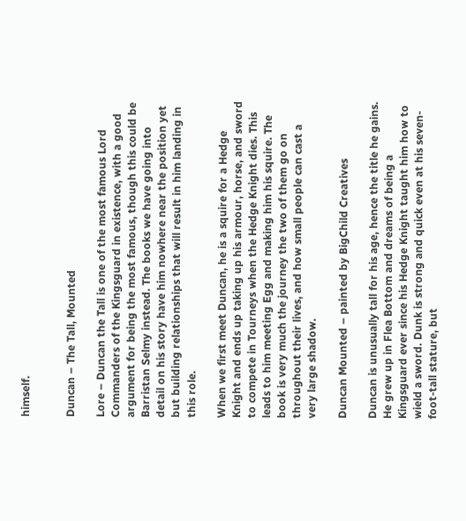himself.


Duncan – The Tall, Mounted

Lore – Duncan the Tall is one of the most famous Lord Commanders of the Kingsguard in existence, with a good argument for being the most famous, though this could be Barristan Selmy instead. The books we have going into detail on his story have him nowhere near the position yet but building relationships that will result in him landing in this role.

When we first meet Duncan, he is a squire for a Hedge Knight and ends up taking up his armour, horse, and sword to compete in Tourneys when the Hedge Knight dies. This leads to him meeting Egg and making him his squire. The book is very much the journey the two of them go on throughout their lives, and how small people can cast a very large shadow.

Duncan Mounted – painted by BigChild Creatives

Duncan is unusually tall for his age, hence the title he gains. He grew up in Flea Bottom and dreams of being a Kingsguard ever since his Hedge Knight taught him how to wield a sword. Dunk is strong and quick even at his seven-foot-tall stature, but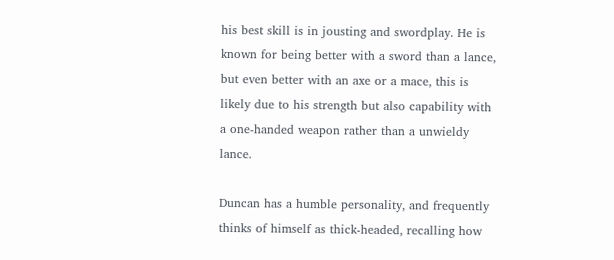his best skill is in jousting and swordplay. He is known for being better with a sword than a lance, but even better with an axe or a mace, this is likely due to his strength but also capability with a one-handed weapon rather than a unwieldy lance.

Duncan has a humble personality, and frequently thinks of himself as thick-headed, recalling how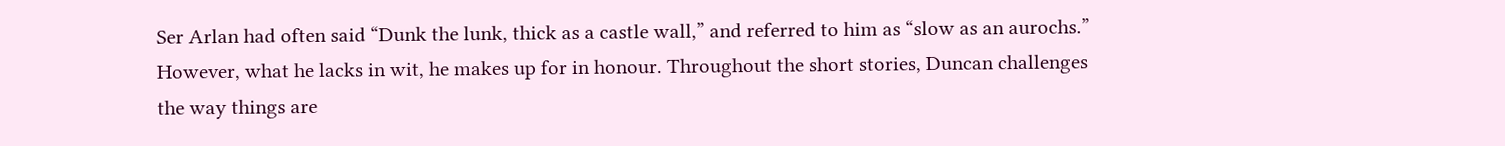Ser Arlan had often said “Dunk the lunk, thick as a castle wall,” and referred to him as “slow as an aurochs.” However, what he lacks in wit, he makes up for in honour. Throughout the short stories, Duncan challenges the way things are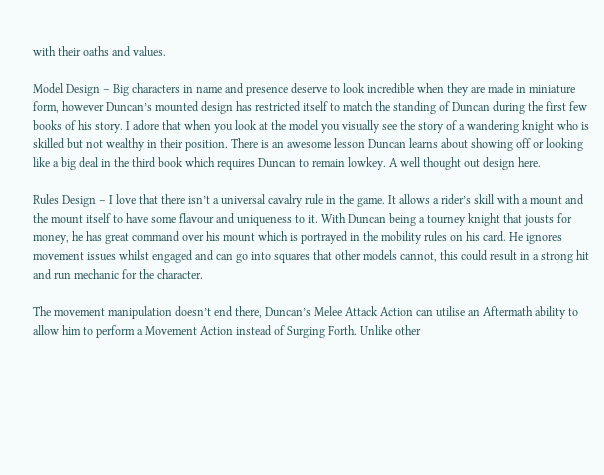with their oaths and values.

Model Design – Big characters in name and presence deserve to look incredible when they are made in miniature form, however Duncan’s mounted design has restricted itself to match the standing of Duncan during the first few books of his story. I adore that when you look at the model you visually see the story of a wandering knight who is skilled but not wealthy in their position. There is an awesome lesson Duncan learns about showing off or looking like a big deal in the third book which requires Duncan to remain lowkey. A well thought out design here.

Rules Design – I love that there isn’t a universal cavalry rule in the game. It allows a rider’s skill with a mount and the mount itself to have some flavour and uniqueness to it. With Duncan being a tourney knight that jousts for money, he has great command over his mount which is portrayed in the mobility rules on his card. He ignores movement issues whilst engaged and can go into squares that other models cannot, this could result in a strong hit and run mechanic for the character.

The movement manipulation doesn’t end there, Duncan’s Melee Attack Action can utilise an Aftermath ability to allow him to perform a Movement Action instead of Surging Forth. Unlike other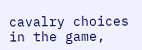cavalry choices in the game,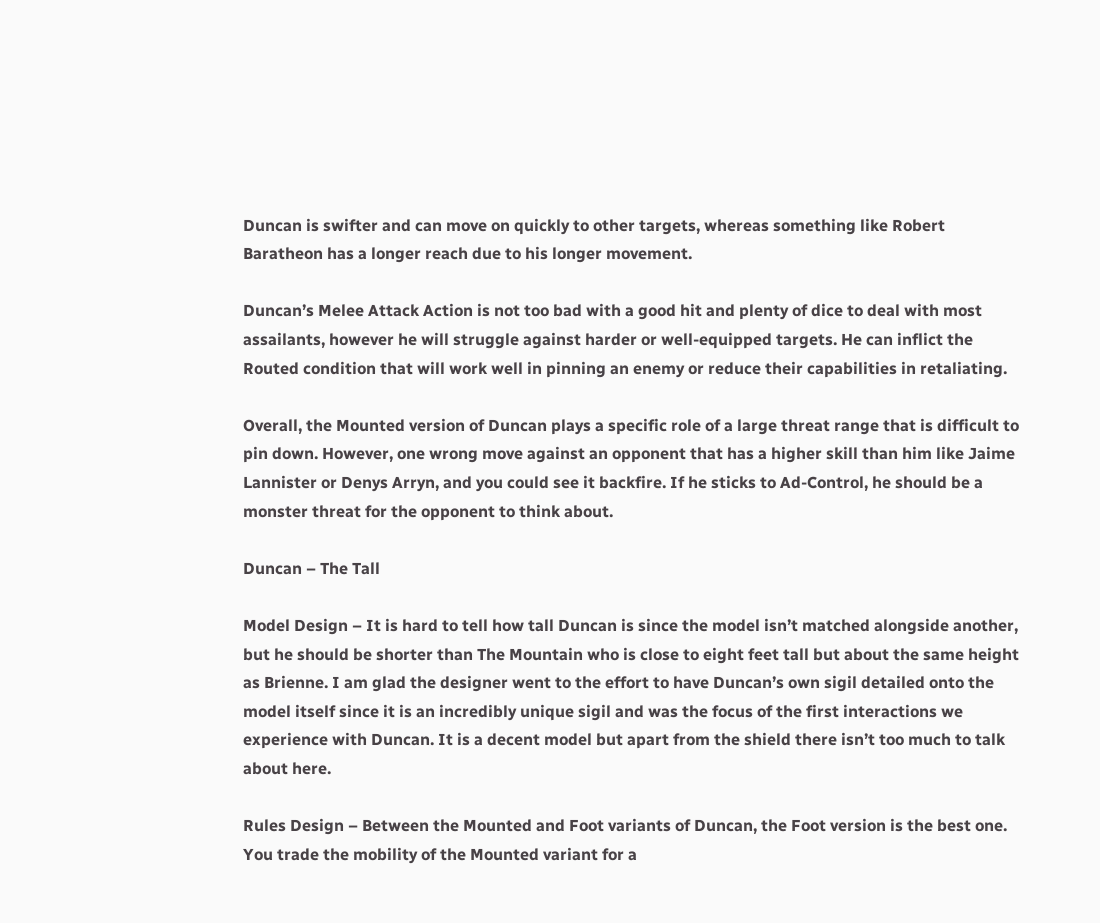Duncan is swifter and can move on quickly to other targets, whereas something like Robert Baratheon has a longer reach due to his longer movement.

Duncan’s Melee Attack Action is not too bad with a good hit and plenty of dice to deal with most assailants, however he will struggle against harder or well-equipped targets. He can inflict the Routed condition that will work well in pinning an enemy or reduce their capabilities in retaliating.

Overall, the Mounted version of Duncan plays a specific role of a large threat range that is difficult to pin down. However, one wrong move against an opponent that has a higher skill than him like Jaime Lannister or Denys Arryn, and you could see it backfire. If he sticks to Ad-Control, he should be a monster threat for the opponent to think about.

Duncan – The Tall

Model Design – It is hard to tell how tall Duncan is since the model isn’t matched alongside another, but he should be shorter than The Mountain who is close to eight feet tall but about the same height as Brienne. I am glad the designer went to the effort to have Duncan’s own sigil detailed onto the model itself since it is an incredibly unique sigil and was the focus of the first interactions we experience with Duncan. It is a decent model but apart from the shield there isn’t too much to talk about here.

Rules Design – Between the Mounted and Foot variants of Duncan, the Foot version is the best one. You trade the mobility of the Mounted variant for a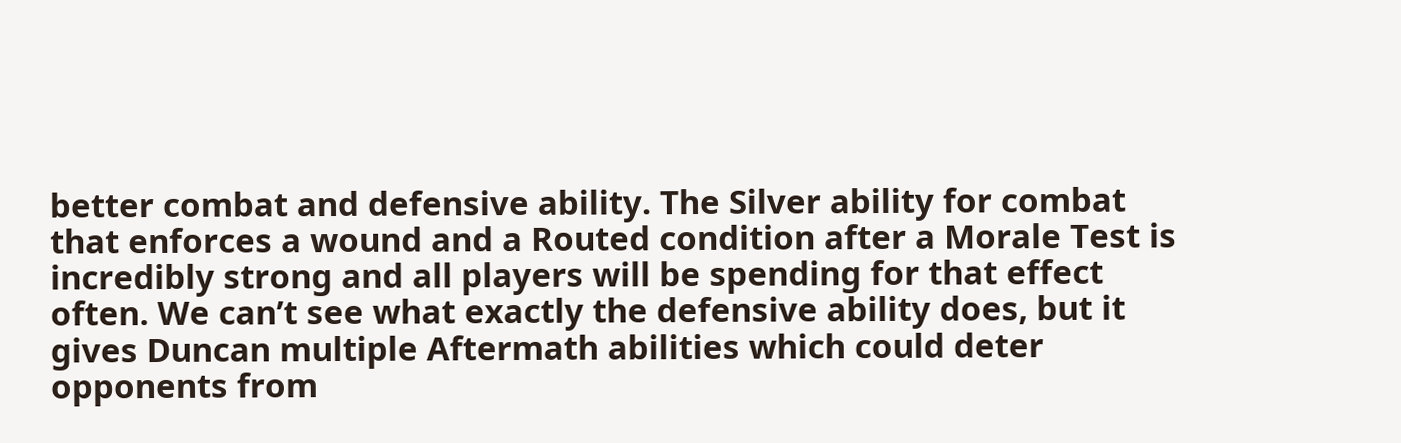better combat and defensive ability. The Silver ability for combat that enforces a wound and a Routed condition after a Morale Test is incredibly strong and all players will be spending for that effect often. We can’t see what exactly the defensive ability does, but it gives Duncan multiple Aftermath abilities which could deter opponents from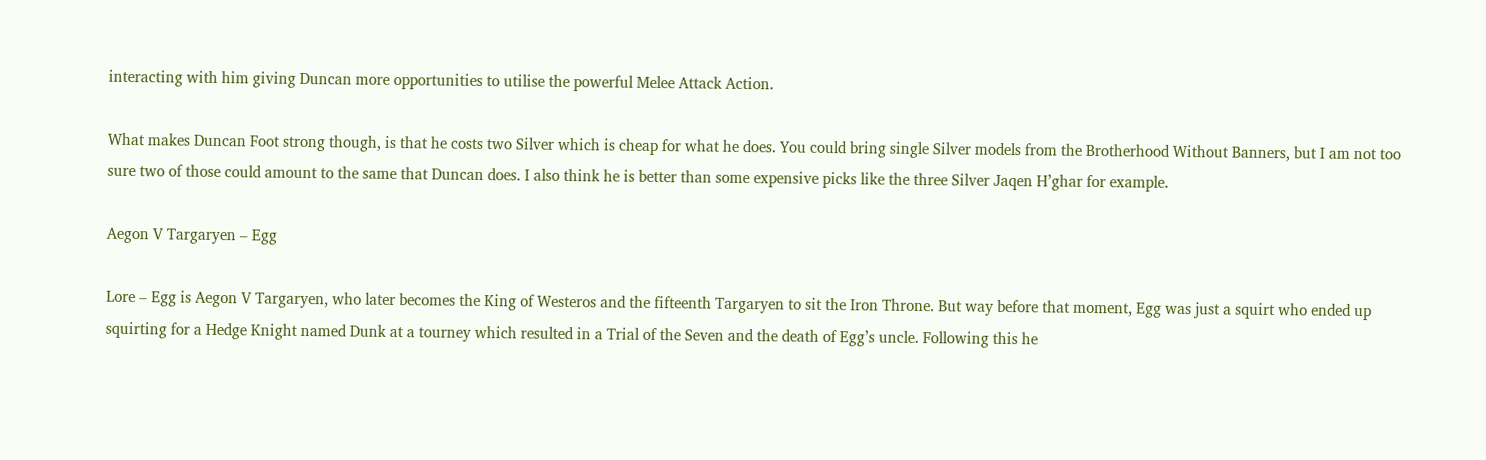interacting with him giving Duncan more opportunities to utilise the powerful Melee Attack Action.

What makes Duncan Foot strong though, is that he costs two Silver which is cheap for what he does. You could bring single Silver models from the Brotherhood Without Banners, but I am not too sure two of those could amount to the same that Duncan does. I also think he is better than some expensive picks like the three Silver Jaqen H’ghar for example.

Aegon V Targaryen – Egg

Lore – Egg is Aegon V Targaryen, who later becomes the King of Westeros and the fifteenth Targaryen to sit the Iron Throne. But way before that moment, Egg was just a squirt who ended up squirting for a Hedge Knight named Dunk at a tourney which resulted in a Trial of the Seven and the death of Egg’s uncle. Following this he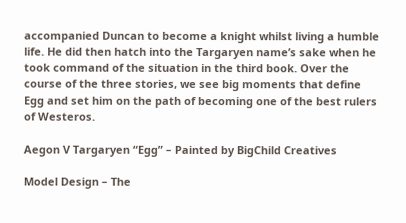accompanied Duncan to become a knight whilst living a humble life. He did then hatch into the Targaryen name’s sake when he took command of the situation in the third book. Over the course of the three stories, we see big moments that define Egg and set him on the path of becoming one of the best rulers of Westeros.

Aegon V Targaryen “Egg” – Painted by BigChild Creatives

Model Design – The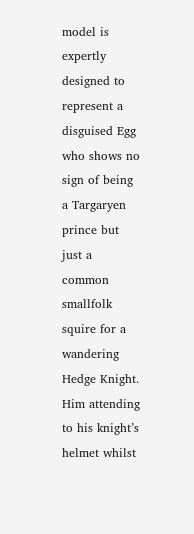model is expertly designed to represent a disguised Egg who shows no sign of being a Targaryen prince but just a common smallfolk squire for a wandering Hedge Knight. Him attending to his knight’s helmet whilst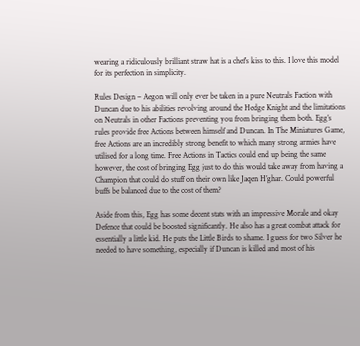wearing a ridiculously brilliant straw hat is a chef’s kiss to this. I love this model for its perfection in simplicity.

Rules Design – Aegon will only ever be taken in a pure Neutrals Faction with Duncan due to his abilities revolving around the Hedge Knight and the limitations on Neutrals in other Factions preventing you from bringing them both. Egg’s rules provide free Actions between himself and Duncan. In The Miniatures Game, free Actions are an incredibly strong benefit to which many strong armies have utilised for a long time. Free Actions in Tactics could end up being the same however, the cost of bringing Egg just to do this would take away from having a Champion that could do stuff on their own like Jaqen H’ghar. Could powerful buffs be balanced due to the cost of them?

Aside from this, Egg has some decent stats with an impressive Morale and okay Defence that could be boosted significantly. He also has a great combat attack for essentially a little kid. He puts the Little Birds to shame. I guess for two Silver he needed to have something, especially if Duncan is killed and most of his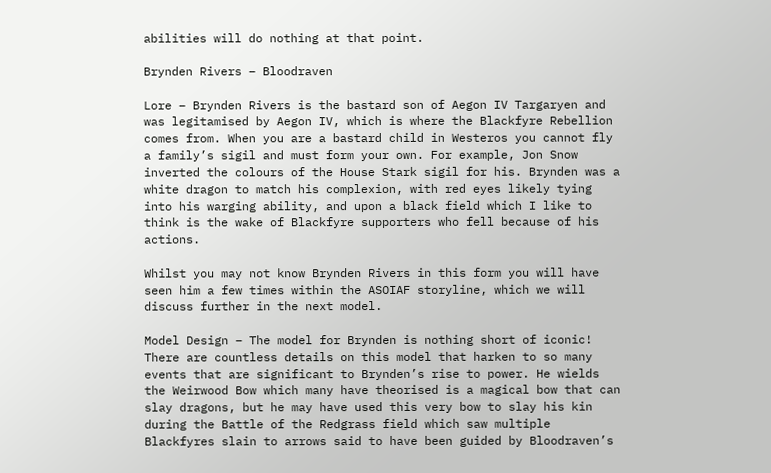abilities will do nothing at that point.

Brynden Rivers – Bloodraven

Lore – Brynden Rivers is the bastard son of Aegon IV Targaryen and was legitamised by Aegon IV, which is where the Blackfyre Rebellion comes from. When you are a bastard child in Westeros you cannot fly a family’s sigil and must form your own. For example, Jon Snow inverted the colours of the House Stark sigil for his. Brynden was a white dragon to match his complexion, with red eyes likely tying into his warging ability, and upon a black field which I like to think is the wake of Blackfyre supporters who fell because of his actions.

Whilst you may not know Brynden Rivers in this form you will have seen him a few times within the ASOIAF storyline, which we will discuss further in the next model.

Model Design – The model for Brynden is nothing short of iconic! There are countless details on this model that harken to so many events that are significant to Brynden’s rise to power. He wields the Weirwood Bow which many have theorised is a magical bow that can slay dragons, but he may have used this very bow to slay his kin during the Battle of the Redgrass field which saw multiple Blackfyres slain to arrows said to have been guided by Bloodraven’s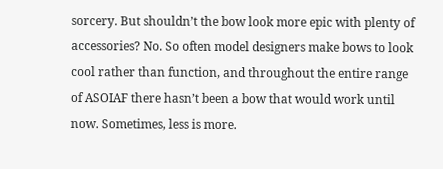sorcery. But shouldn’t the bow look more epic with plenty of accessories? No. So often model designers make bows to look cool rather than function, and throughout the entire range of ASOIAF there hasn’t been a bow that would work until now. Sometimes, less is more.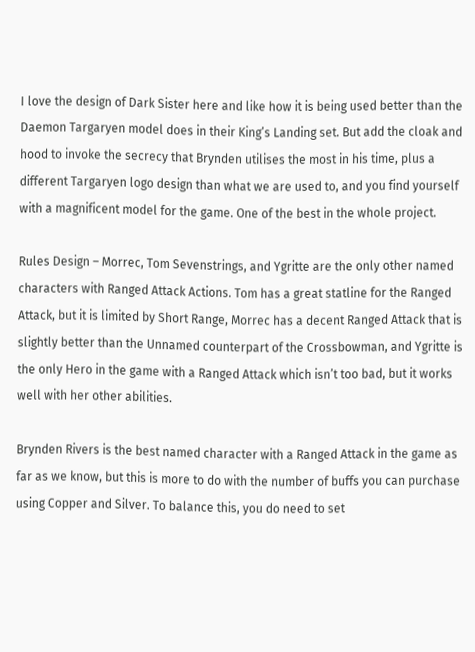I love the design of Dark Sister here and like how it is being used better than the Daemon Targaryen model does in their King’s Landing set. But add the cloak and hood to invoke the secrecy that Brynden utilises the most in his time, plus a different Targaryen logo design than what we are used to, and you find yourself with a magnificent model for the game. One of the best in the whole project.

Rules Design – Morrec, Tom Sevenstrings, and Ygritte are the only other named characters with Ranged Attack Actions. Tom has a great statline for the Ranged Attack, but it is limited by Short Range, Morrec has a decent Ranged Attack that is slightly better than the Unnamed counterpart of the Crossbowman, and Ygritte is the only Hero in the game with a Ranged Attack which isn’t too bad, but it works well with her other abilities.

Brynden Rivers is the best named character with a Ranged Attack in the game as far as we know, but this is more to do with the number of buffs you can purchase using Copper and Silver. To balance this, you do need to set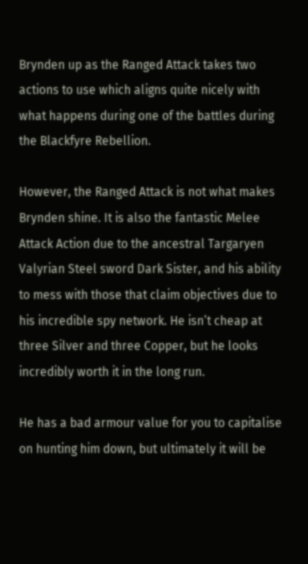Brynden up as the Ranged Attack takes two actions to use which aligns quite nicely with what happens during one of the battles during the Blackfyre Rebellion.

However, the Ranged Attack is not what makes Brynden shine. It is also the fantastic Melee Attack Action due to the ancestral Targaryen Valyrian Steel sword Dark Sister, and his ability to mess with those that claim objectives due to his incredible spy network. He isn’t cheap at three Silver and three Copper, but he looks incredibly worth it in the long run.

He has a bad armour value for you to capitalise on hunting him down, but ultimately it will be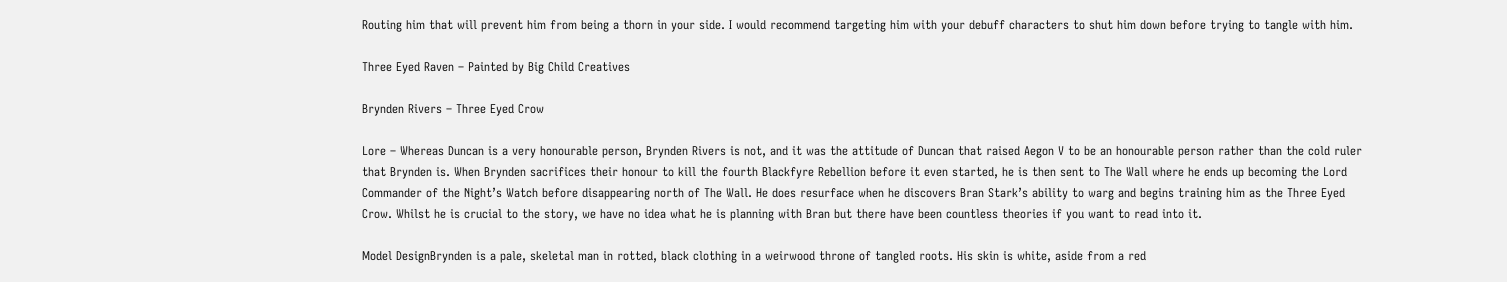Routing him that will prevent him from being a thorn in your side. I would recommend targeting him with your debuff characters to shut him down before trying to tangle with him.

Three Eyed Raven – Painted by Big Child Creatives

Brynden Rivers – Three Eyed Crow

Lore – Whereas Duncan is a very honourable person, Brynden Rivers is not, and it was the attitude of Duncan that raised Aegon V to be an honourable person rather than the cold ruler that Brynden is. When Brynden sacrifices their honour to kill the fourth Blackfyre Rebellion before it even started, he is then sent to The Wall where he ends up becoming the Lord Commander of the Night’s Watch before disappearing north of The Wall. He does resurface when he discovers Bran Stark’s ability to warg and begins training him as the Three Eyed Crow. Whilst he is crucial to the story, we have no idea what he is planning with Bran but there have been countless theories if you want to read into it.

Model DesignBrynden is a pale, skeletal man in rotted, black clothing in a weirwood throne of tangled roots. His skin is white, aside from a red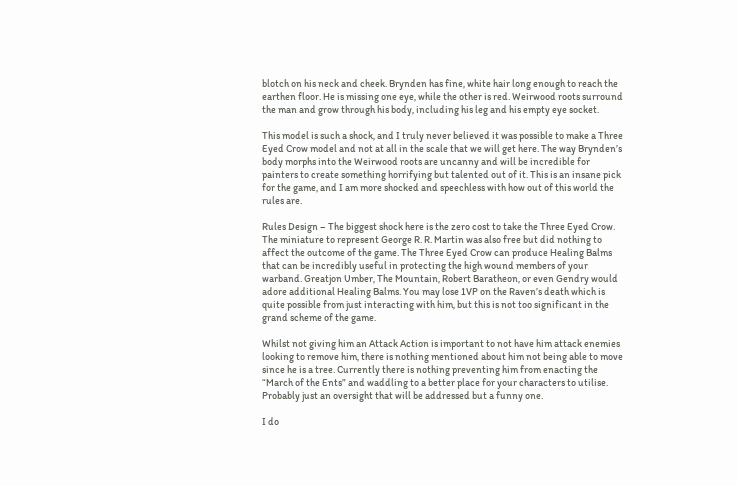blotch on his neck and cheek. Brynden has fine, white hair long enough to reach the earthen floor. He is missing one eye, while the other is red. Weirwood roots surround the man and grow through his body, including his leg and his empty eye socket.

This model is such a shock, and I truly never believed it was possible to make a Three Eyed Crow model and not at all in the scale that we will get here. The way Brynden’s body morphs into the Weirwood roots are uncanny and will be incredible for painters to create something horrifying but talented out of it. This is an insane pick for the game, and I am more shocked and speechless with how out of this world the rules are.

Rules Design – The biggest shock here is the zero cost to take the Three Eyed Crow. The miniature to represent George R. R. Martin was also free but did nothing to affect the outcome of the game. The Three Eyed Crow can produce Healing Balms that can be incredibly useful in protecting the high wound members of your warband. Greatjon Umber, The Mountain, Robert Baratheon, or even Gendry would adore additional Healing Balms. You may lose 1VP on the Raven’s death which is quite possible from just interacting with him, but this is not too significant in the grand scheme of the game.

Whilst not giving him an Attack Action is important to not have him attack enemies looking to remove him, there is nothing mentioned about him not being able to move since he is a tree. Currently there is nothing preventing him from enacting the “March of the Ents” and waddling to a better place for your characters to utilise. Probably just an oversight that will be addressed but a funny one.

I do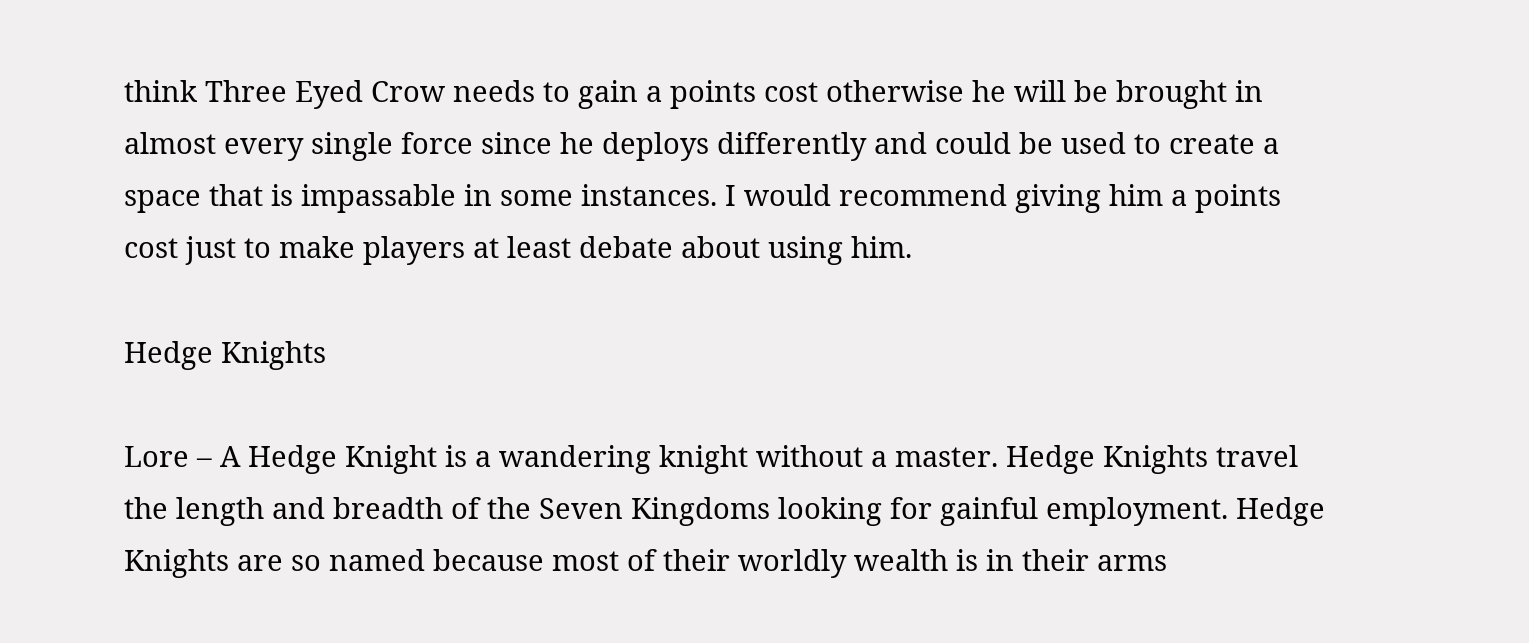think Three Eyed Crow needs to gain a points cost otherwise he will be brought in almost every single force since he deploys differently and could be used to create a space that is impassable in some instances. I would recommend giving him a points cost just to make players at least debate about using him.

Hedge Knights

Lore – A Hedge Knight is a wandering knight without a master. Hedge Knights travel the length and breadth of the Seven Kingdoms looking for gainful employment. Hedge Knights are so named because most of their worldly wealth is in their arms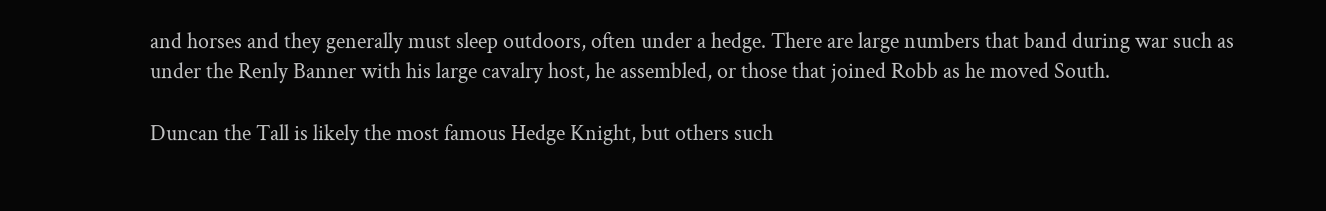and horses and they generally must sleep outdoors, often under a hedge. There are large numbers that band during war such as under the Renly Banner with his large cavalry host, he assembled, or those that joined Robb as he moved South.

Duncan the Tall is likely the most famous Hedge Knight, but others such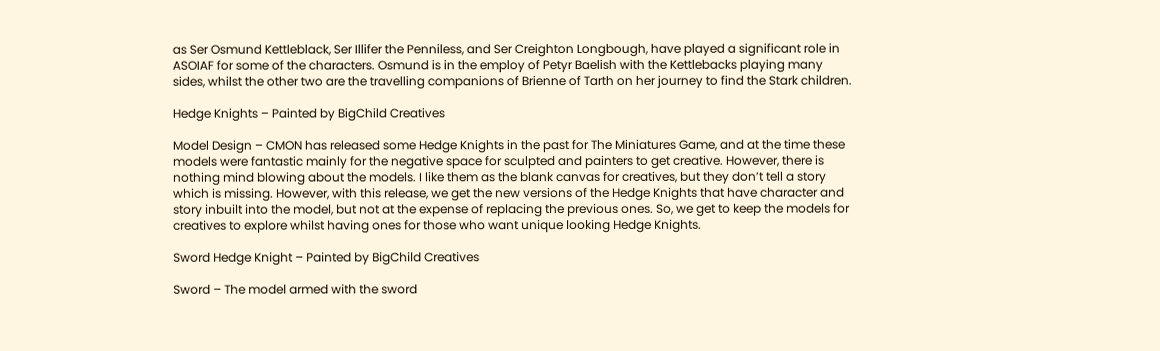as Ser Osmund Kettleblack, Ser Illifer the Penniless, and Ser Creighton Longbough, have played a significant role in ASOIAF for some of the characters. Osmund is in the employ of Petyr Baelish with the Kettlebacks playing many sides, whilst the other two are the travelling companions of Brienne of Tarth on her journey to find the Stark children.

Hedge Knights – Painted by BigChild Creatives

Model Design – CMON has released some Hedge Knights in the past for The Miniatures Game, and at the time these models were fantastic mainly for the negative space for sculpted and painters to get creative. However, there is nothing mind blowing about the models. I like them as the blank canvas for creatives, but they don’t tell a story which is missing. However, with this release, we get the new versions of the Hedge Knights that have character and story inbuilt into the model, but not at the expense of replacing the previous ones. So, we get to keep the models for creatives to explore whilst having ones for those who want unique looking Hedge Knights.

Sword Hedge Knight – Painted by BigChild Creatives

Sword – The model armed with the sword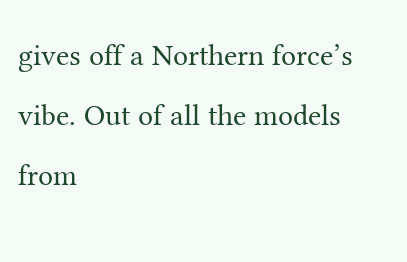gives off a Northern force’s vibe. Out of all the models from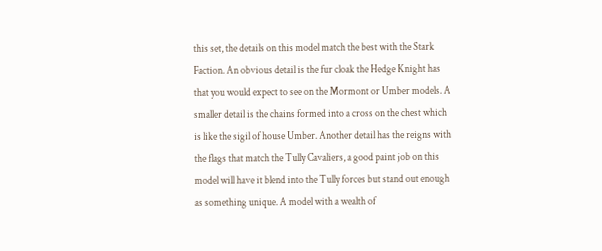this set, the details on this model match the best with the Stark Faction. An obvious detail is the fur cloak the Hedge Knight has that you would expect to see on the Mormont or Umber models. A smaller detail is the chains formed into a cross on the chest which is like the sigil of house Umber. Another detail has the reigns with the flags that match the Tully Cavaliers, a good paint job on this model will have it blend into the Tully forces but stand out enough as something unique. A model with a wealth of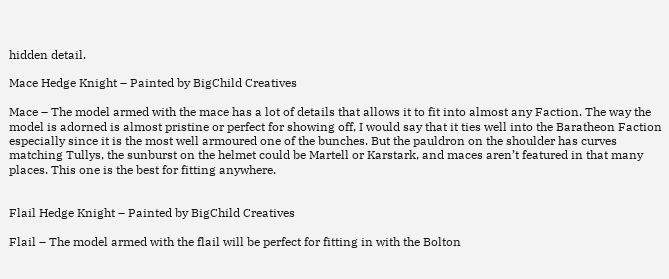hidden detail.

Mace Hedge Knight – Painted by BigChild Creatives

Mace – The model armed with the mace has a lot of details that allows it to fit into almost any Faction. The way the model is adorned is almost pristine or perfect for showing off, I would say that it ties well into the Baratheon Faction especially since it is the most well armoured one of the bunches. But the pauldron on the shoulder has curves matching Tullys, the sunburst on the helmet could be Martell or Karstark, and maces aren’t featured in that many places. This one is the best for fitting anywhere.


Flail Hedge Knight – Painted by BigChild Creatives

Flail – The model armed with the flail will be perfect for fitting in with the Bolton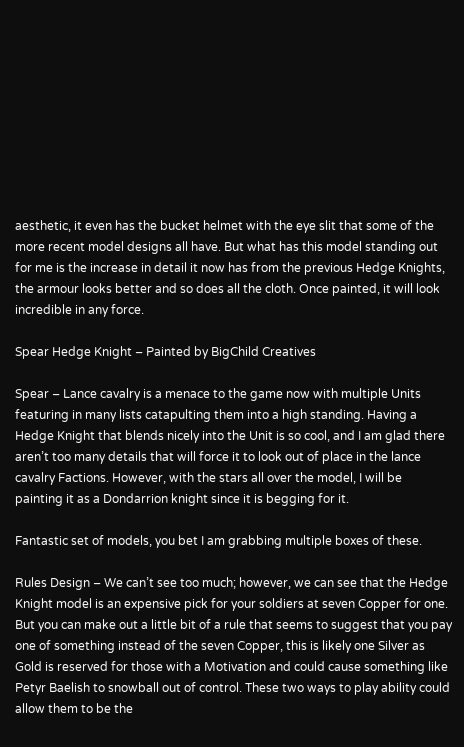aesthetic, it even has the bucket helmet with the eye slit that some of the more recent model designs all have. But what has this model standing out for me is the increase in detail it now has from the previous Hedge Knights, the armour looks better and so does all the cloth. Once painted, it will look incredible in any force.

Spear Hedge Knight – Painted by BigChild Creatives

Spear – Lance cavalry is a menace to the game now with multiple Units featuring in many lists catapulting them into a high standing. Having a Hedge Knight that blends nicely into the Unit is so cool, and I am glad there aren’t too many details that will force it to look out of place in the lance cavalry Factions. However, with the stars all over the model, I will be painting it as a Dondarrion knight since it is begging for it.

Fantastic set of models, you bet I am grabbing multiple boxes of these.

Rules Design – We can’t see too much; however, we can see that the Hedge Knight model is an expensive pick for your soldiers at seven Copper for one. But you can make out a little bit of a rule that seems to suggest that you pay one of something instead of the seven Copper, this is likely one Silver as Gold is reserved for those with a Motivation and could cause something like Petyr Baelish to snowball out of control. These two ways to play ability could allow them to be the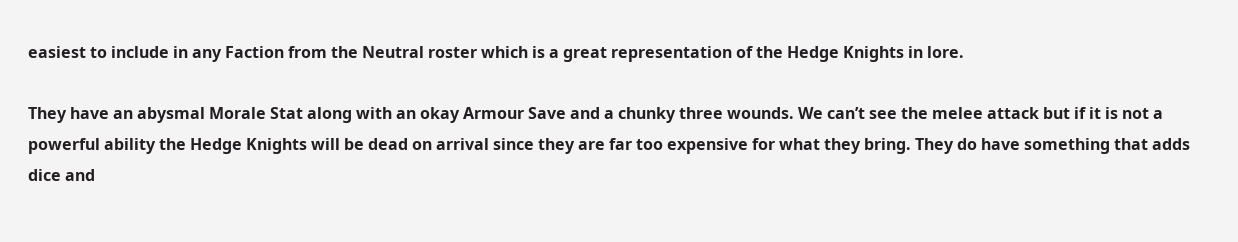easiest to include in any Faction from the Neutral roster which is a great representation of the Hedge Knights in lore.

They have an abysmal Morale Stat along with an okay Armour Save and a chunky three wounds. We can’t see the melee attack but if it is not a powerful ability the Hedge Knights will be dead on arrival since they are far too expensive for what they bring. They do have something that adds dice and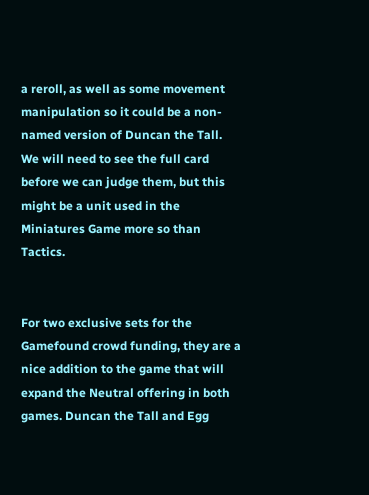a reroll, as well as some movement manipulation so it could be a non-named version of Duncan the Tall. We will need to see the full card before we can judge them, but this might be a unit used in the Miniatures Game more so than Tactics.


For two exclusive sets for the Gamefound crowd funding, they are a nice addition to the game that will expand the Neutral offering in both games. Duncan the Tall and Egg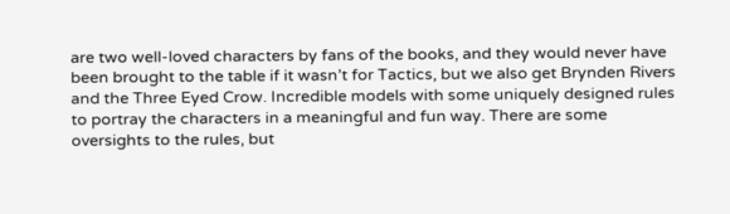are two well-loved characters by fans of the books, and they would never have been brought to the table if it wasn’t for Tactics, but we also get Brynden Rivers and the Three Eyed Crow. Incredible models with some uniquely designed rules to portray the characters in a meaningful and fun way. There are some oversights to the rules, but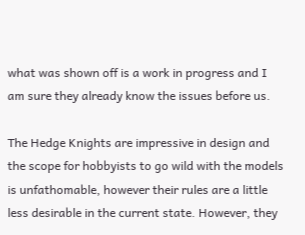what was shown off is a work in progress and I am sure they already know the issues before us.

The Hedge Knights are impressive in design and the scope for hobbyists to go wild with the models is unfathomable, however their rules are a little less desirable in the current state. However, they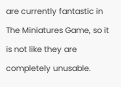are currently fantastic in The Miniatures Game, so it is not like they are completely unusable.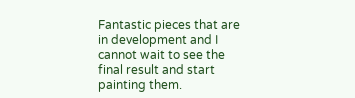Fantastic pieces that are in development and I cannot wait to see the final result and start painting them.